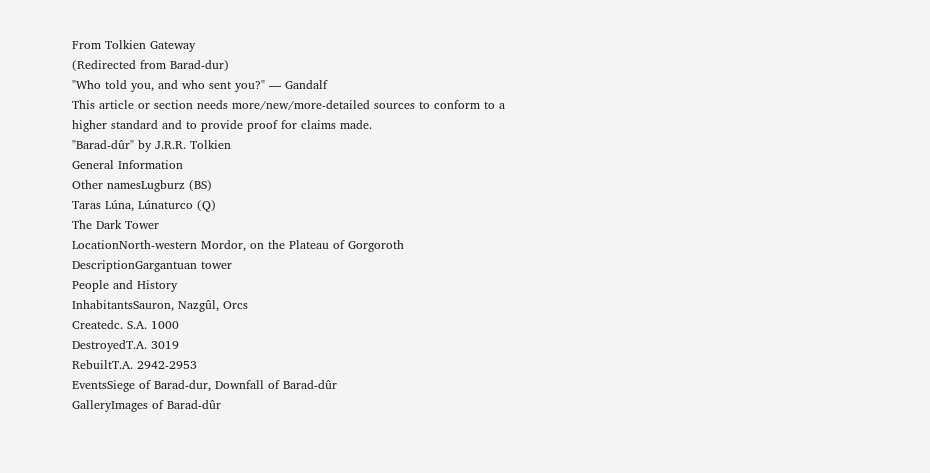From Tolkien Gateway
(Redirected from Barad-dur)
"Who told you, and who sent you?" — Gandalf
This article or section needs more/new/more-detailed sources to conform to a higher standard and to provide proof for claims made.
"Barad-dûr" by J.R.R. Tolkien
General Information
Other namesLugburz (BS)
Taras Lúna, Lúnaturco (Q)
The Dark Tower
LocationNorth-western Mordor, on the Plateau of Gorgoroth
DescriptionGargantuan tower
People and History
InhabitantsSauron, Nazgûl, Orcs
Createdc. S.A. 1000
DestroyedT.A. 3019
RebuiltT.A. 2942-2953
EventsSiege of Barad-dur, Downfall of Barad-dûr
GalleryImages of Barad-dûr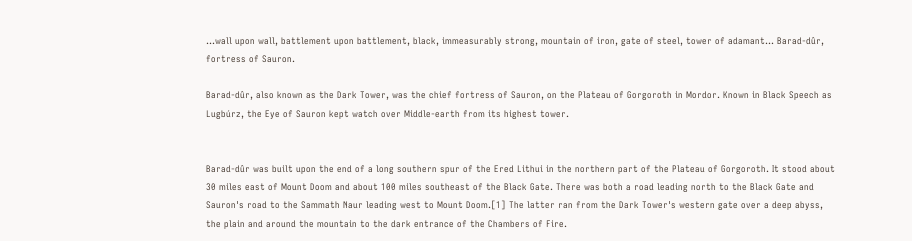...wall upon wall, battlement upon battlement, black, immeasurably strong, mountain of iron, gate of steel, tower of adamant... Barad-dûr, fortress of Sauron.

Barad-dûr, also known as the Dark Tower, was the chief fortress of Sauron, on the Plateau of Gorgoroth in Mordor. Known in Black Speech as Lugbúrz, the Eye of Sauron kept watch over Middle-earth from its highest tower.


Barad-dûr was built upon the end of a long southern spur of the Ered Lithui in the northern part of the Plateau of Gorgoroth. It stood about 30 miles east of Mount Doom and about 100 miles southeast of the Black Gate. There was both a road leading north to the Black Gate and Sauron's road to the Sammath Naur leading west to Mount Doom.[1] The latter ran from the Dark Tower's western gate over a deep abyss, the plain and around the mountain to the dark entrance of the Chambers of Fire.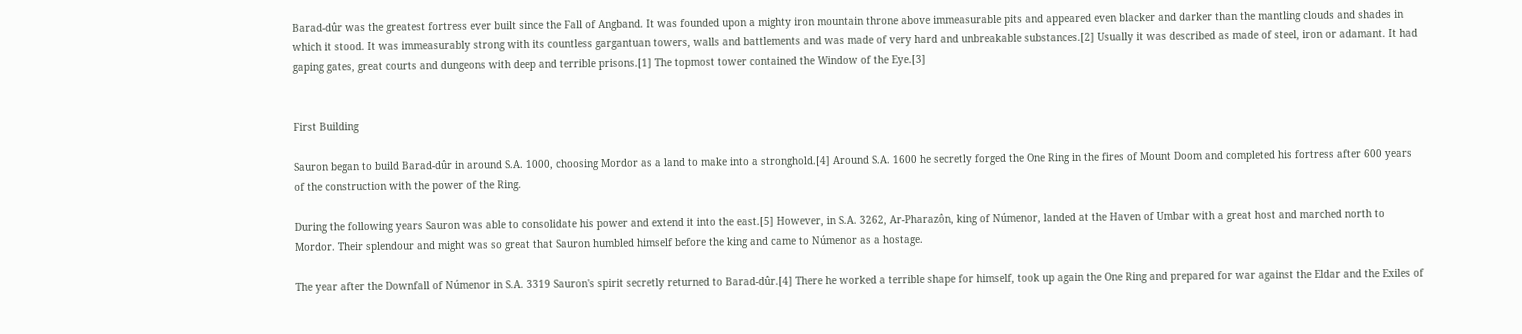Barad-dûr was the greatest fortress ever built since the Fall of Angband. It was founded upon a mighty iron mountain throne above immeasurable pits and appeared even blacker and darker than the mantling clouds and shades in which it stood. It was immeasurably strong with its countless gargantuan towers, walls and battlements and was made of very hard and unbreakable substances.[2] Usually it was described as made of steel, iron or adamant. It had gaping gates, great courts and dungeons with deep and terrible prisons.[1] The topmost tower contained the Window of the Eye.[3]


First Building

Sauron began to build Barad-dûr in around S.A. 1000, choosing Mordor as a land to make into a stronghold.[4] Around S.A. 1600 he secretly forged the One Ring in the fires of Mount Doom and completed his fortress after 600 years of the construction with the power of the Ring.

During the following years Sauron was able to consolidate his power and extend it into the east.[5] However, in S.A. 3262, Ar-Pharazôn, king of Númenor, landed at the Haven of Umbar with a great host and marched north to Mordor. Their splendour and might was so great that Sauron humbled himself before the king and came to Númenor as a hostage.

The year after the Downfall of Númenor in S.A. 3319 Sauron's spirit secretly returned to Barad-dûr.[4] There he worked a terrible shape for himself, took up again the One Ring and prepared for war against the Eldar and the Exiles of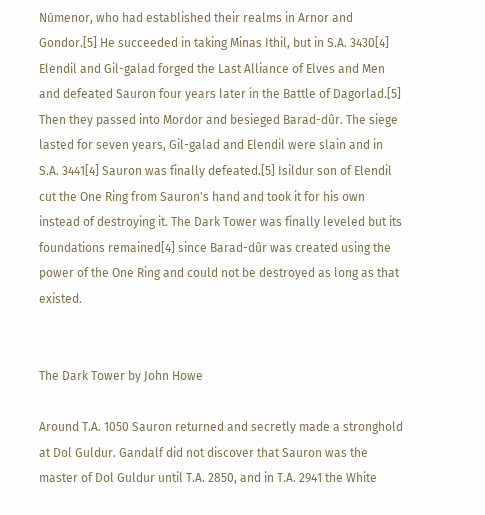Númenor, who had established their realms in Arnor and Gondor.[5] He succeeded in taking Minas Ithil, but in S.A. 3430[4] Elendil and Gil-galad forged the Last Alliance of Elves and Men and defeated Sauron four years later in the Battle of Dagorlad.[5] Then they passed into Mordor and besieged Barad-dûr. The siege lasted for seven years, Gil-galad and Elendil were slain and in S.A. 3441[4] Sauron was finally defeated.[5] Isildur son of Elendil cut the One Ring from Sauron's hand and took it for his own instead of destroying it. The Dark Tower was finally leveled but its foundations remained[4] since Barad-dûr was created using the power of the One Ring and could not be destroyed as long as that existed.


The Dark Tower by John Howe

Around T.A. 1050 Sauron returned and secretly made a stronghold at Dol Guldur. Gandalf did not discover that Sauron was the master of Dol Guldur until T.A. 2850, and in T.A. 2941 the White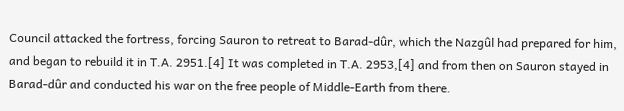Council attacked the fortress, forcing Sauron to retreat to Barad-dûr, which the Nazgûl had prepared for him, and began to rebuild it in T.A. 2951.[4] It was completed in T.A. 2953,[4] and from then on Sauron stayed in Barad-dûr and conducted his war on the free people of Middle-Earth from there.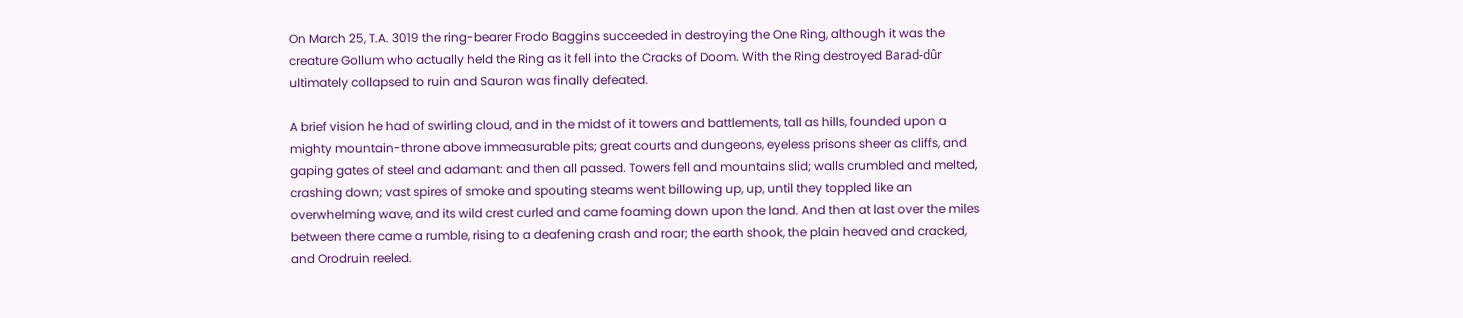On March 25, T.A. 3019 the ring-bearer Frodo Baggins succeeded in destroying the One Ring, although it was the creature Gollum who actually held the Ring as it fell into the Cracks of Doom. With the Ring destroyed Barad-dûr ultimately collapsed to ruin and Sauron was finally defeated.

A brief vision he had of swirling cloud, and in the midst of it towers and battlements, tall as hills, founded upon a mighty mountain-throne above immeasurable pits; great courts and dungeons, eyeless prisons sheer as cliffs, and gaping gates of steel and adamant: and then all passed. Towers fell and mountains slid; walls crumbled and melted, crashing down; vast spires of smoke and spouting steams went billowing up, up, until they toppled like an overwhelming wave, and its wild crest curled and came foaming down upon the land. And then at last over the miles between there came a rumble, rising to a deafening crash and roar; the earth shook, the plain heaved and cracked, and Orodruin reeled.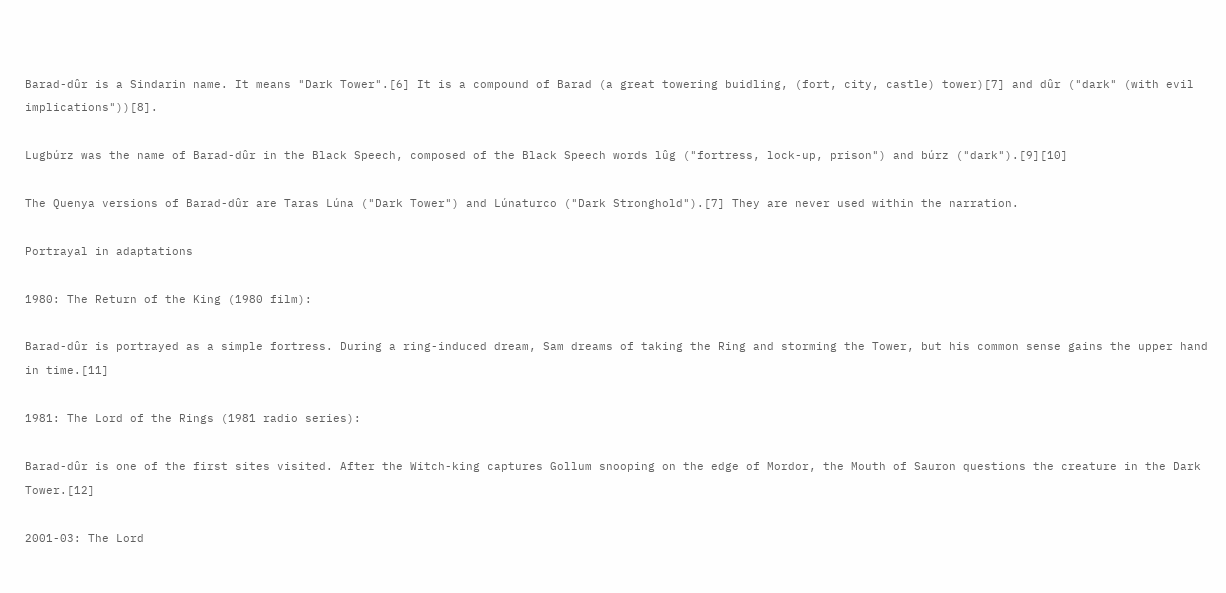Barad-dûr is a Sindarin name. It means "Dark Tower".[6] It is a compound of Barad (a great towering buidling, (fort, city, castle) tower)[7] and dûr ("dark" (with evil implications"))[8].

Lugbúrz was the name of Barad-dûr in the Black Speech, composed of the Black Speech words lûg ("fortress, lock-up, prison") and búrz ("dark").[9][10]

The Quenya versions of Barad-dûr are Taras Lúna ("Dark Tower") and Lúnaturco ("Dark Stronghold").[7] They are never used within the narration.

Portrayal in adaptations

1980: The Return of the King (1980 film):

Barad-dûr is portrayed as a simple fortress. During a ring-induced dream, Sam dreams of taking the Ring and storming the Tower, but his common sense gains the upper hand in time.[11]

1981: The Lord of the Rings (1981 radio series):

Barad-dûr is one of the first sites visited. After the Witch-king captures Gollum snooping on the edge of Mordor, the Mouth of Sauron questions the creature in the Dark Tower.[12]

2001-03: The Lord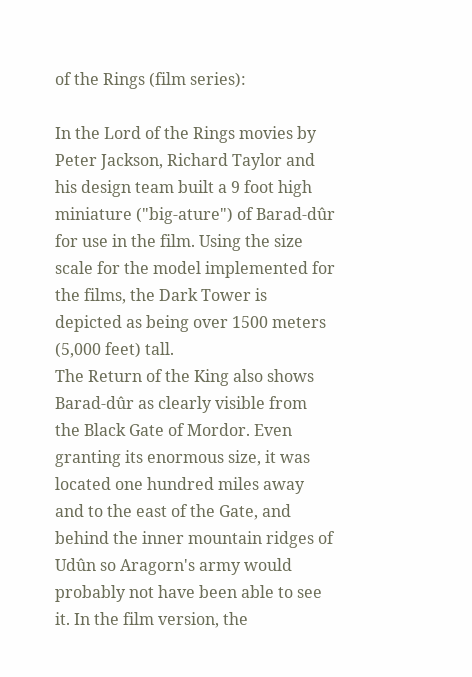of the Rings (film series):

In the Lord of the Rings movies by Peter Jackson, Richard Taylor and his design team built a 9 foot high miniature ("big-ature") of Barad-dûr for use in the film. Using the size scale for the model implemented for the films, the Dark Tower is depicted as being over 1500 meters (5,000 feet) tall.
The Return of the King also shows Barad-dûr as clearly visible from the Black Gate of Mordor. Even granting its enormous size, it was located one hundred miles away and to the east of the Gate, and behind the inner mountain ridges of Udûn so Aragorn's army would probably not have been able to see it. In the film version, the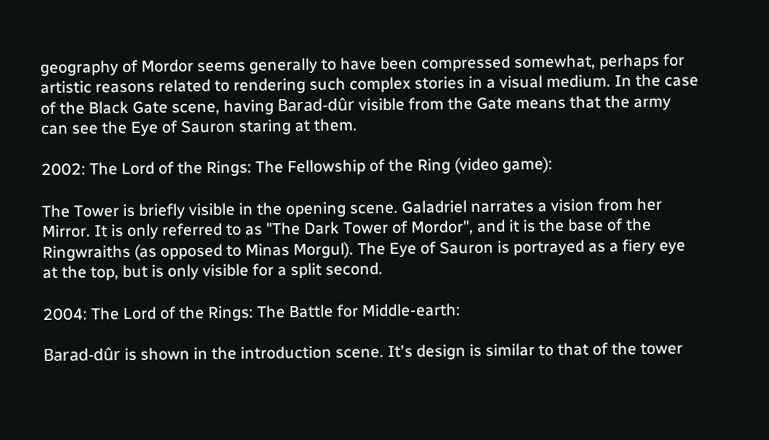geography of Mordor seems generally to have been compressed somewhat, perhaps for artistic reasons related to rendering such complex stories in a visual medium. In the case of the Black Gate scene, having Barad-dûr visible from the Gate means that the army can see the Eye of Sauron staring at them.

2002: The Lord of the Rings: The Fellowship of the Ring (video game):

The Tower is briefly visible in the opening scene. Galadriel narrates a vision from her Mirror. It is only referred to as "The Dark Tower of Mordor", and it is the base of the Ringwraiths (as opposed to Minas Morgul). The Eye of Sauron is portrayed as a fiery eye at the top, but is only visible for a split second.

2004: The Lord of the Rings: The Battle for Middle-earth:

Barad-dûr is shown in the introduction scene. It's design is similar to that of the tower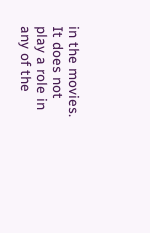in the movies. It does not play a role in any of the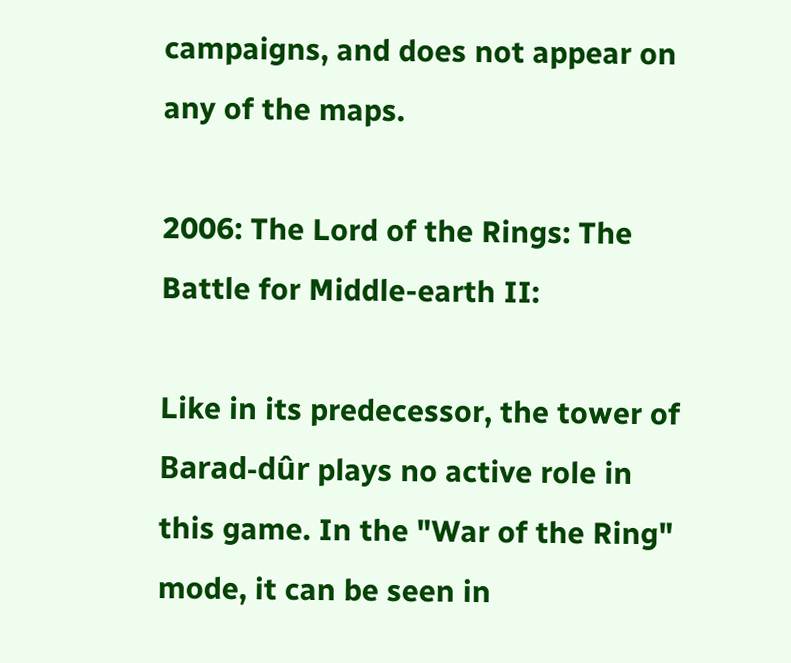campaigns, and does not appear on any of the maps.

2006: The Lord of the Rings: The Battle for Middle-earth II:

Like in its predecessor, the tower of Barad-dûr plays no active role in this game. In the "War of the Ring" mode, it can be seen in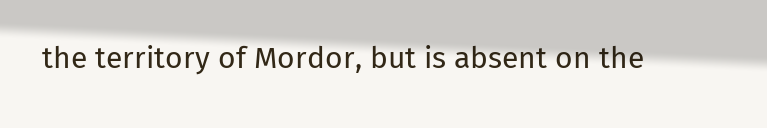the territory of Mordor, but is absent on the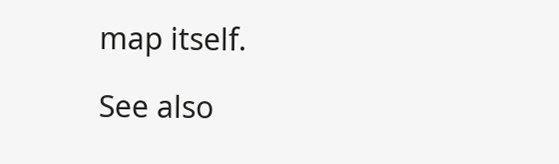map itself.

See also